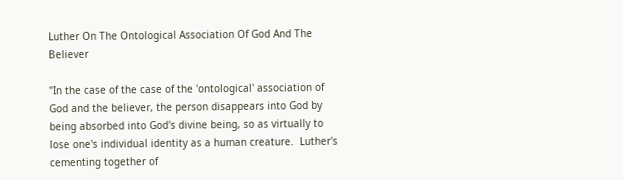Luther On The Ontological Association Of God And The Believer

"In the case of the case of the 'ontological' association of God and the believer, the person disappears into God by being absorbed into God's divine being, so as virtually to lose one's individual identity as a human creature.  Luther's cementing together of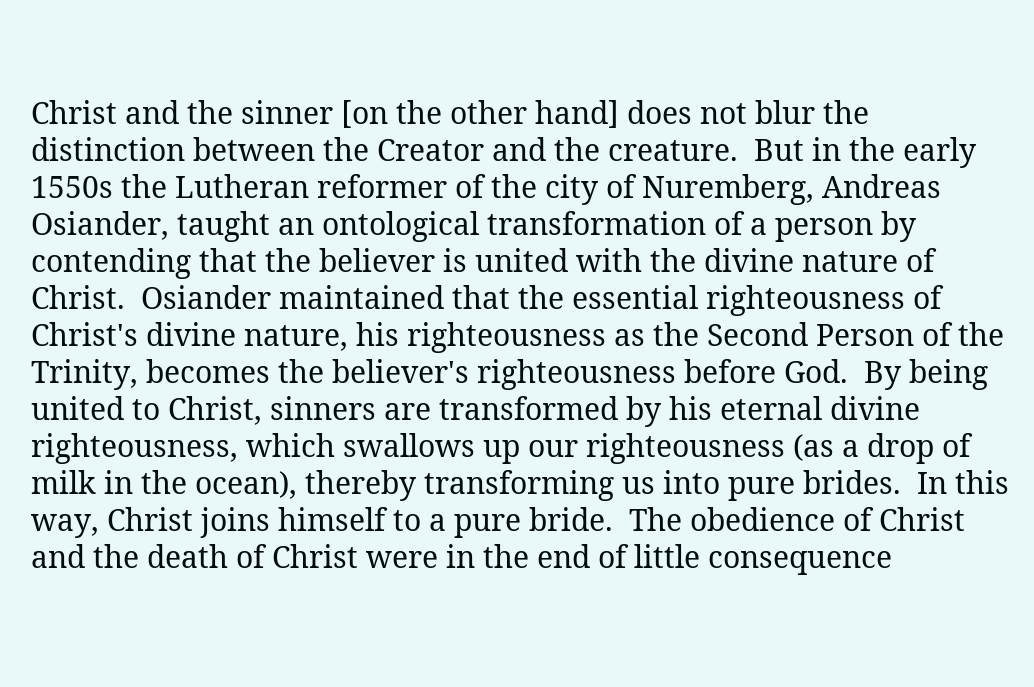Christ and the sinner [on the other hand] does not blur the distinction between the Creator and the creature.  But in the early 1550s the Lutheran reformer of the city of Nuremberg, Andreas Osiander, taught an ontological transformation of a person by contending that the believer is united with the divine nature of Christ.  Osiander maintained that the essential righteousness of Christ's divine nature, his righteousness as the Second Person of the Trinity, becomes the believer's righteousness before God.  By being united to Christ, sinners are transformed by his eternal divine righteousness, which swallows up our righteousness (as a drop of milk in the ocean), thereby transforming us into pure brides.  In this way, Christ joins himself to a pure bride.  The obedience of Christ and the death of Christ were in the end of little consequence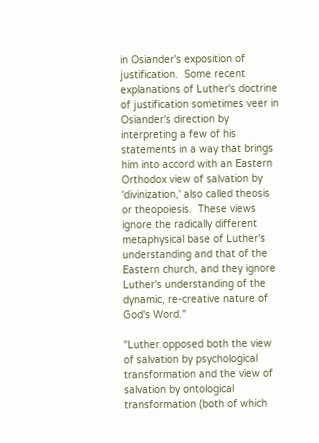in Osiander's exposition of justification.  Some recent explanations of Luther's doctrine of justification sometimes veer in Osiander's direction by interpreting a few of his statements in a way that brings him into accord with an Eastern Orthodox view of salvation by 'divinization,' also called theosis or theopoiesis.  These views ignore the radically different metaphysical base of Luther's understanding and that of the Eastern church, and they ignore Luther's understanding of the dynamic, re-creative nature of God's Word."

"Luther opposed both the view of salvation by psychological transformation and the view of salvation by ontological transformation (both of which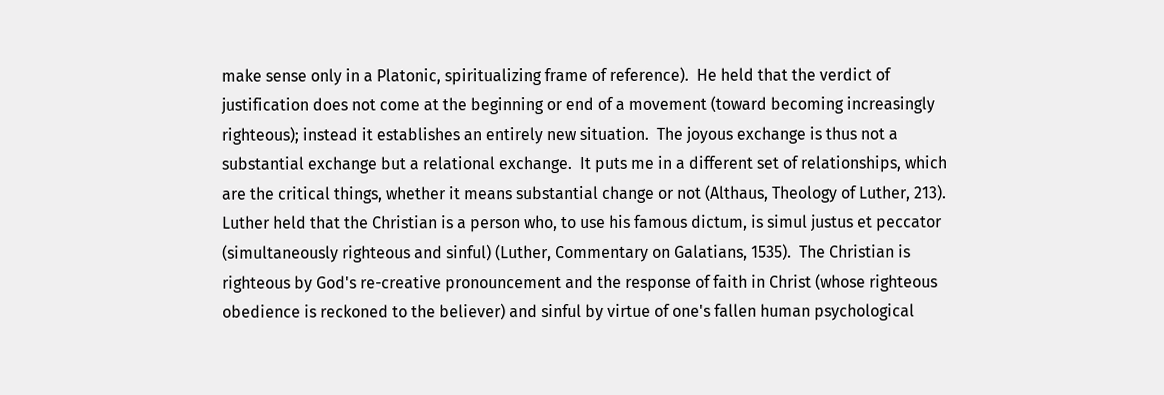make sense only in a Platonic, spiritualizing frame of reference).  He held that the verdict of justification does not come at the beginning or end of a movement (toward becoming increasingly righteous); instead it establishes an entirely new situation.  The joyous exchange is thus not a substantial exchange but a relational exchange.  It puts me in a different set of relationships, which are the critical things, whether it means substantial change or not (Althaus, Theology of Luther, 213).  Luther held that the Christian is a person who, to use his famous dictum, is simul justus et peccator (simultaneously righteous and sinful) (Luther, Commentary on Galatians, 1535).  The Christian is righteous by God's re-creative pronouncement and the response of faith in Christ (whose righteous obedience is reckoned to the believer) and sinful by virtue of one's fallen human psychological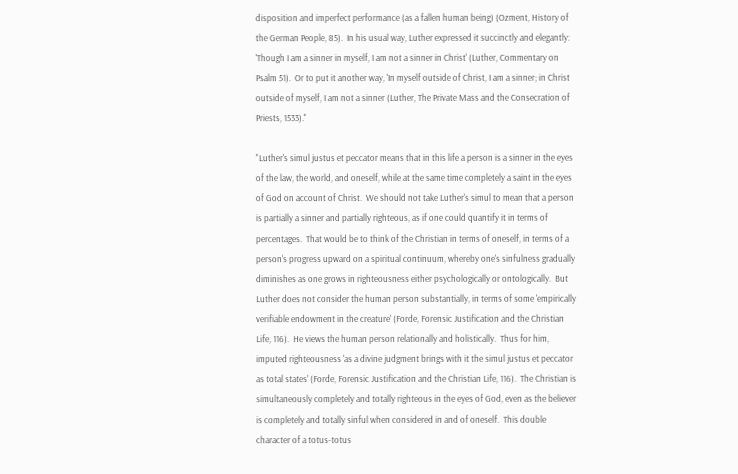disposition and imperfect performance (as a fallen human being) (Ozment, History of the German People, 85).  In his usual way, Luther expressed it succinctly and elegantly: 'Though I am a sinner in myself, I am not a sinner in Christ' (Luther, Commentary on Psalm 51).  Or to put it another way, 'In myself outside of Christ, I am a sinner; in Christ outside of myself, I am not a sinner (Luther, The Private Mass and the Consecration of Priests, 1533)."

"Luther's simul justus et peccator means that in this life a person is a sinner in the eyes of the law, the world, and oneself, while at the same time completely a saint in the eyes of God on account of Christ.  We should not take Luther's simul to mean that a person is partially a sinner and partially righteous, as if one could quantify it in terms of percentages.  That would be to think of the Christian in terms of oneself, in terms of a person's progress upward on a spiritual continuum, whereby one's sinfulness gradually diminishes as one grows in righteousness either psychologically or ontologically.  But Luther does not consider the human person substantially, in terms of some 'empirically verifiable endowment in the creature' (Forde, Forensic Justification and the Christian Life, 116).  He views the human person relationally and holistically.  Thus for him, imputed righteousness 'as a divine judgment brings with it the simul justus et peccator as total states' (Forde, Forensic Justification and the Christian Life, 116).  The Christian is simultaneously completely and totally righteous in the eyes of God, even as the believer is completely and totally sinful when considered in and of oneself.  This double character of a totus-totus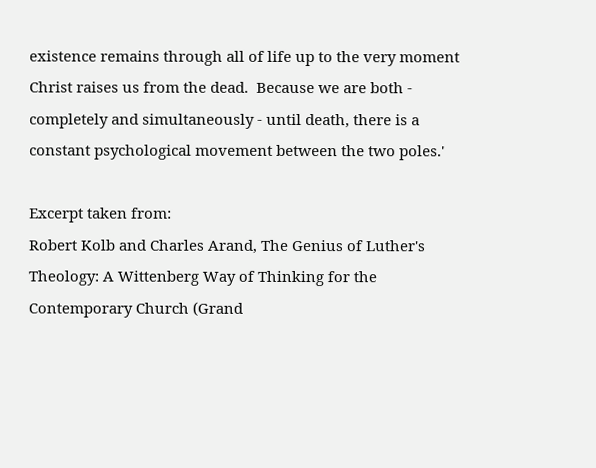existence remains through all of life up to the very moment Christ raises us from the dead.  Because we are both - completely and simultaneously - until death, there is a constant psychological movement between the two poles.'

Excerpt taken from:
Robert Kolb and Charles Arand, The Genius of Luther's Theology: A Wittenberg Way of Thinking for the Contemporary Church (Grand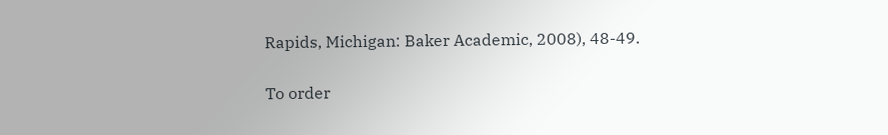Rapids, Michigan: Baker Academic, 2008), 48-49.

To order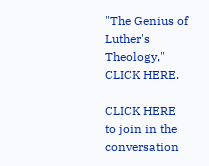"The Genius of Luther's Theology," CLICK HERE.

CLICK HERE to join in the conversation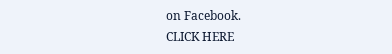on Facebook.
CLICK HERE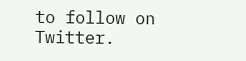to follow on Twitter.